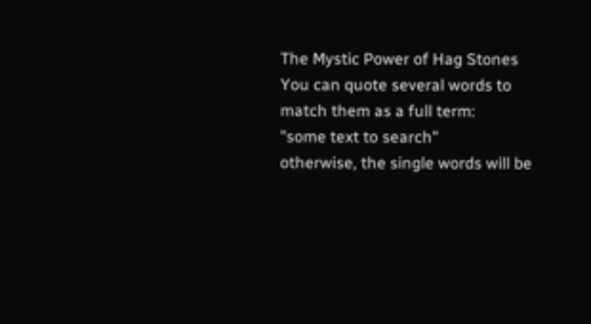The Mystic Power of Hag Stones
You can quote several words to match them as a full term:
"some text to search"
otherwise, the single words will be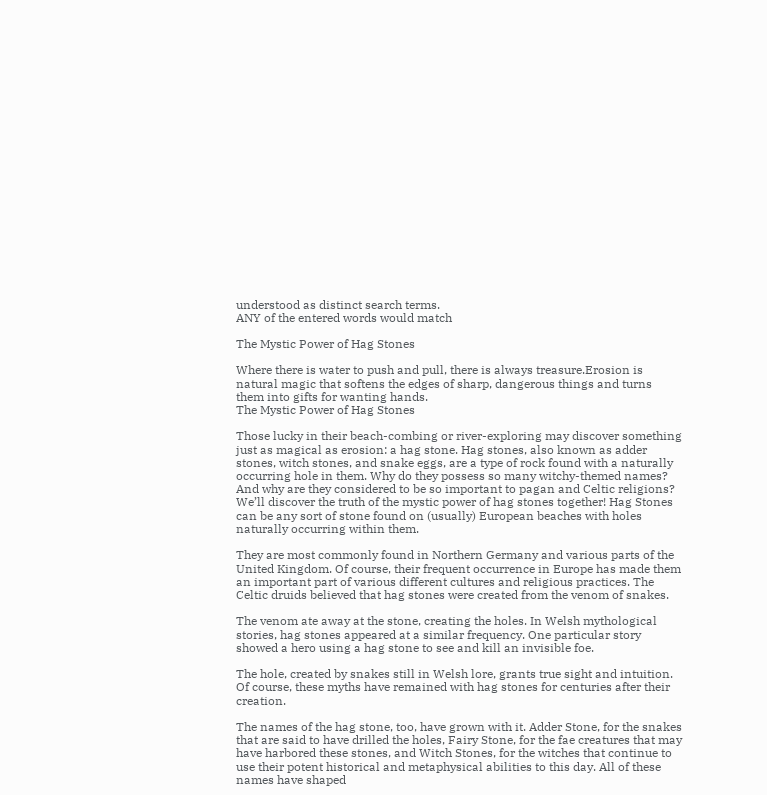understood as distinct search terms.
ANY of the entered words would match

The Mystic Power of Hag Stones

Where there is water to push and pull, there is always treasure.Erosion is natural magic that softens the edges of sharp, dangerous things and turns them into gifts for wanting hands.
The Mystic Power of Hag Stones

Those lucky in their beach-combing or river-exploring may discover something just as magical as erosion: a hag stone. Hag stones, also known as adder stones, witch stones, and snake eggs, are a type of rock found with a naturally occurring hole in them. Why do they possess so many witchy-themed names? And why are they considered to be so important to pagan and Celtic religions? We’ll discover the truth of the mystic power of hag stones together! Hag Stones can be any sort of stone found on (usually) European beaches with holes naturally occurring within them.

They are most commonly found in Northern Germany and various parts of the United Kingdom. Of course, their frequent occurrence in Europe has made them an important part of various different cultures and religious practices. The Celtic druids believed that hag stones were created from the venom of snakes.

The venom ate away at the stone, creating the holes. In Welsh mythological stories, hag stones appeared at a similar frequency. One particular story showed a hero using a hag stone to see and kill an invisible foe.

The hole, created by snakes still in Welsh lore, grants true sight and intuition. Of course, these myths have remained with hag stones for centuries after their creation.

The names of the hag stone, too, have grown with it. Adder Stone, for the snakes that are said to have drilled the holes, Fairy Stone, for the fae creatures that may have harbored these stones, and Witch Stones, for the witches that continue to use their potent historical and metaphysical abilities to this day. All of these names have shaped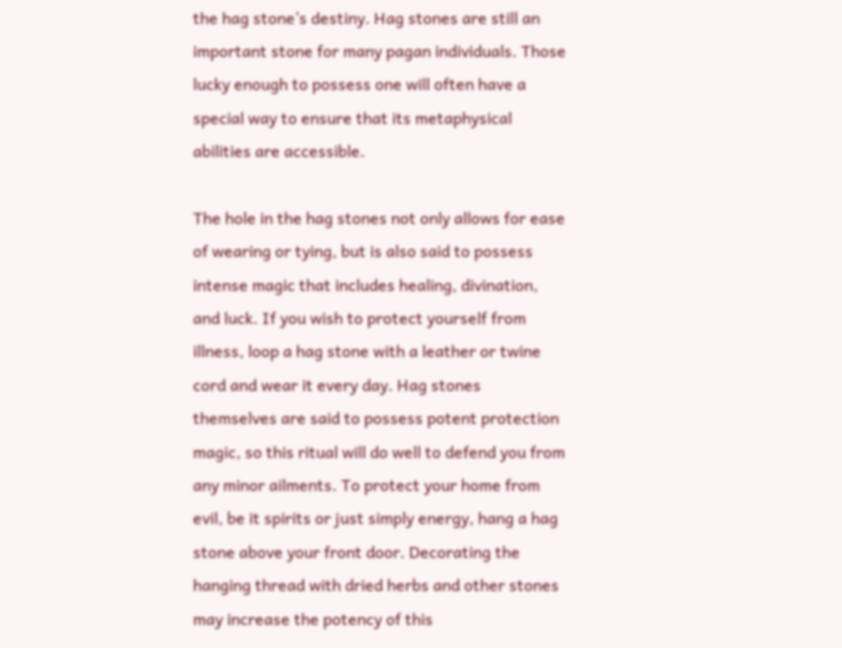the hag stone’s destiny. Hag stones are still an important stone for many pagan individuals. Those lucky enough to possess one will often have a special way to ensure that its metaphysical abilities are accessible.

The hole in the hag stones not only allows for ease of wearing or tying, but is also said to possess intense magic that includes healing, divination, and luck. If you wish to protect yourself from illness, loop a hag stone with a leather or twine cord and wear it every day. Hag stones themselves are said to possess potent protection magic, so this ritual will do well to defend you from any minor ailments. To protect your home from evil, be it spirits or just simply energy, hang a hag stone above your front door. Decorating the hanging thread with dried herbs and other stones may increase the potency of this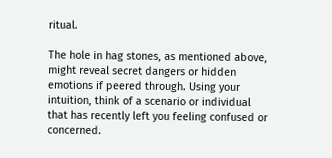ritual.

The hole in hag stones, as mentioned above, might reveal secret dangers or hidden emotions if peered through. Using your intuition, think of a scenario or individual that has recently left you feeling confused or concerned.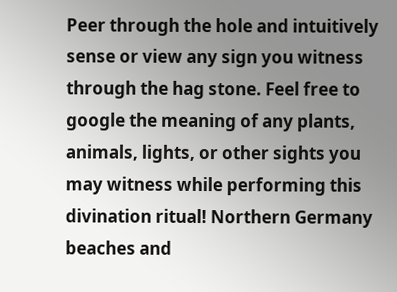Peer through the hole and intuitively sense or view any sign you witness through the hag stone. Feel free to google the meaning of any plants, animals, lights, or other sights you may witness while performing this divination ritual! Northern Germany beaches and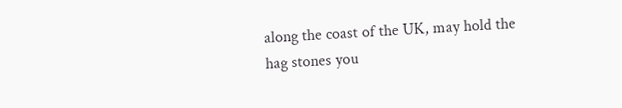along the coast of the UK, may hold the hag stones you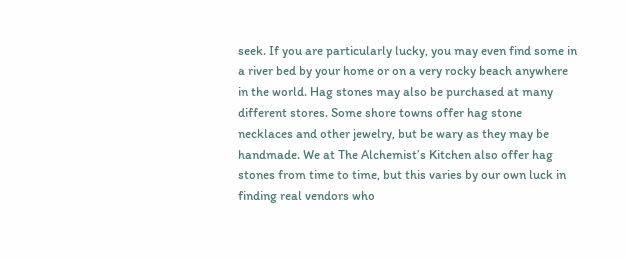seek. If you are particularly lucky, you may even find some in a river bed by your home or on a very rocky beach anywhere in the world. Hag stones may also be purchased at many different stores. Some shore towns offer hag stone necklaces and other jewelry, but be wary as they may be handmade. We at The Alchemist’s Kitchen also offer hag stones from time to time, but this varies by our own luck in finding real vendors who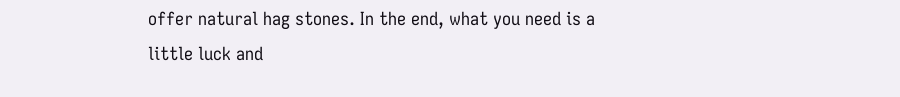offer natural hag stones. In the end, what you need is a little luck and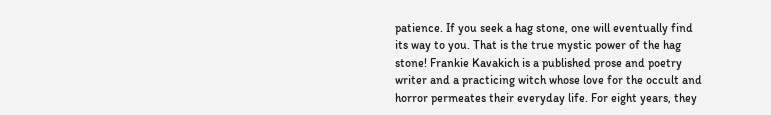patience. If you seek a hag stone, one will eventually find its way to you. That is the true mystic power of the hag stone! Frankie Kavakich is a published prose and poetry writer and a practicing witch whose love for the occult and horror permeates their everyday life. For eight years, they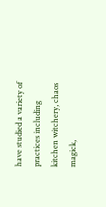have studied a variety of practices including kitchen witchery, chaos magick,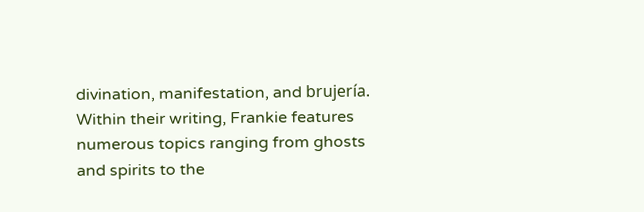divination, manifestation, and brujería. Within their writing, Frankie features numerous topics ranging from ghosts and spirits to the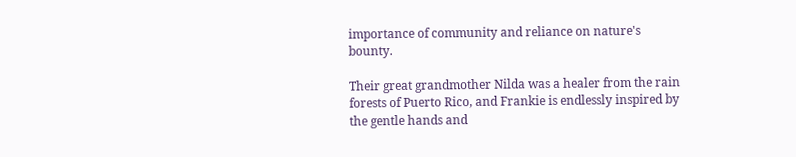importance of community and reliance on nature's bounty.

Their great grandmother Nilda was a healer from the rain forests of Puerto Rico, and Frankie is endlessly inspired by the gentle hands and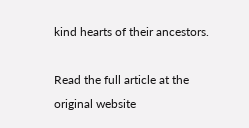kind hearts of their ancestors.

Read the full article at the original website